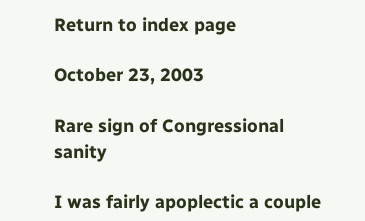Return to index page

October 23, 2003

Rare sign of Congressional sanity

I was fairly apoplectic a couple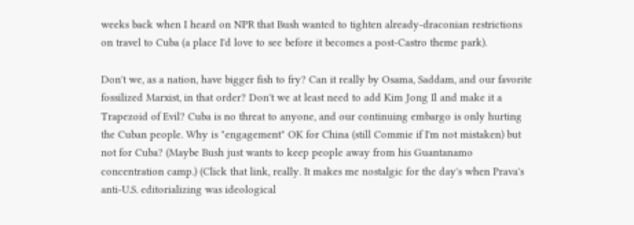weeks back when I heard on NPR that Bush wanted to tighten already-draconian restrictions on travel to Cuba (a place I'd love to see before it becomes a post-Castro theme park).

Don't we, as a nation, have bigger fish to fry? Can it really by Osama, Saddam, and our favorite fossilized Marxist, in that order? Don't we at least need to add Kim Jong Il and make it a Trapezoid of Evil? Cuba is no threat to anyone, and our continuing embargo is only hurting the Cuban people. Why is "engagement" OK for China (still Commie if I'm not mistaken) but not for Cuba? (Maybe Bush just wants to keep people away from his Guantanamo concentration camp.) (Click that link, really. It makes me nostalgic for the day's when Prava's anti-U.S. editorializing was ideological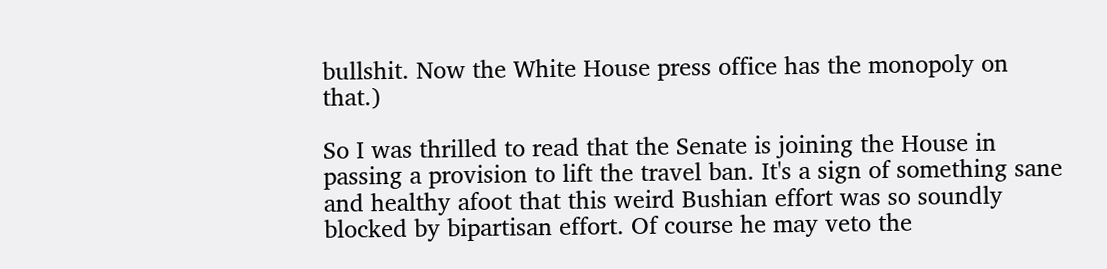bullshit. Now the White House press office has the monopoly on that.)

So I was thrilled to read that the Senate is joining the House in passing a provision to lift the travel ban. It's a sign of something sane and healthy afoot that this weird Bushian effort was so soundly blocked by bipartisan effort. Of course he may veto the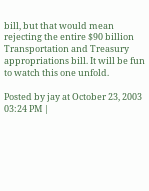bill, but that would mean rejecting the entire $90 billion Transportation and Treasury appropriations bill. It will be fun to watch this one unfold.

Posted by jay at October 23, 2003 03:24 PM |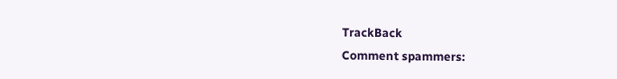TrackBack
Comment spammers: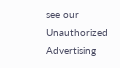see our Unauthorized Advertising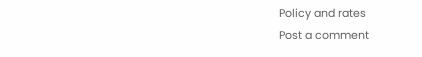Policy and rates
Post a comment